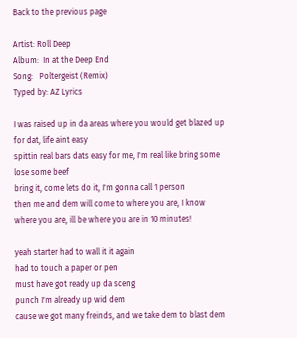Back to the previous page

Artist: Roll Deep
Album:  In at the Deep End
Song:   Poltergeist (Remix)
Typed by: AZ Lyrics

I was raised up in da areas where you would get blazed up for dat, life aint easy
spittin real bars dats easy for me, I'm real like bring some lose some beef
bring it, come lets do it, I'm gonna call 1 person
then me and dem will come to where you are, I know where you are, ill be where you are in 10 minutes!

yeah starter had to wall it it again
had to touch a paper or pen
must have got ready up da sceng
punch I'm already up wid dem
cause we got many freinds, and we take dem to blast dem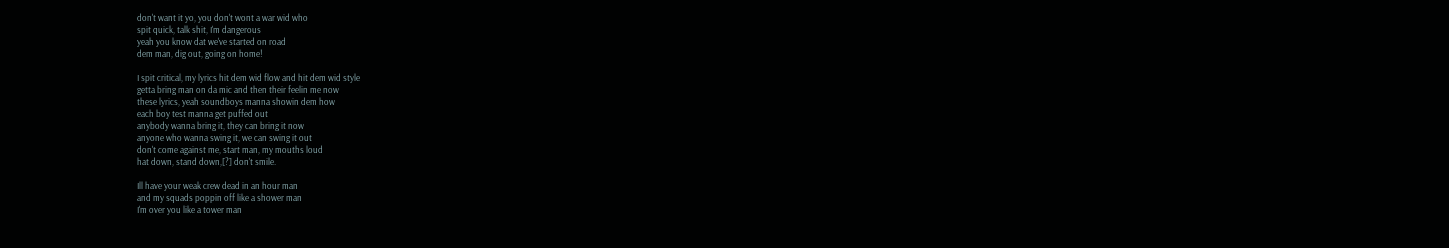don't want it yo, you don't wont a war wid who
spit quick, talk shit, I'm dangerous
yeah you know dat we've started on road
dem man, dig out, going on home!

I spit critical, my lyrics hit dem wid flow and hit dem wid style
getta bring man on da mic and then their feelin me now
these lyrics, yeah soundboys manna showin dem how
each boy test manna get puffed out
anybody wanna bring it, they can bring it now
anyone who wanna swing it, we can swing it out
don't come against me, start man, my mouths loud
hat down, stand down,[?] don't smile.

Ill have your weak crew dead in an hour man
and my squads poppin off like a shower man
I'm over you like a tower man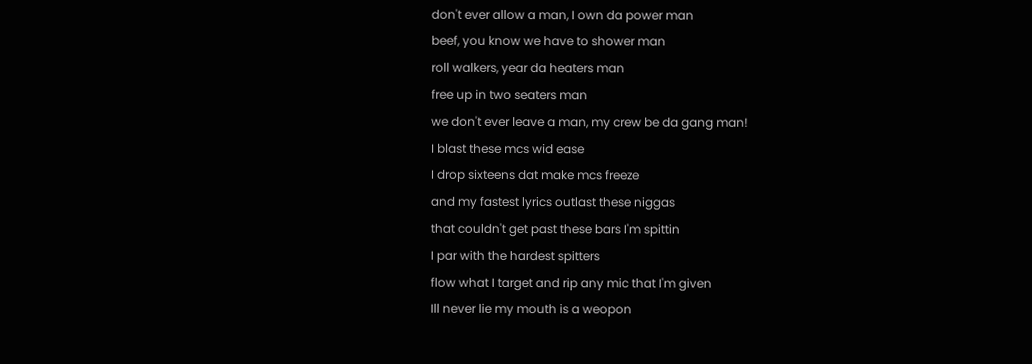don't ever allow a man, I own da power man
beef, you know we have to shower man
roll walkers, year da heaters man
free up in two seaters man
we don't ever leave a man, my crew be da gang man!
I blast these mcs wid ease
I drop sixteens dat make mcs freeze
and my fastest lyrics outlast these niggas
that couldn't get past these bars I'm spittin
I par with the hardest spitters
flow what I target and rip any mic that I'm given
Ill never lie my mouth is a weopon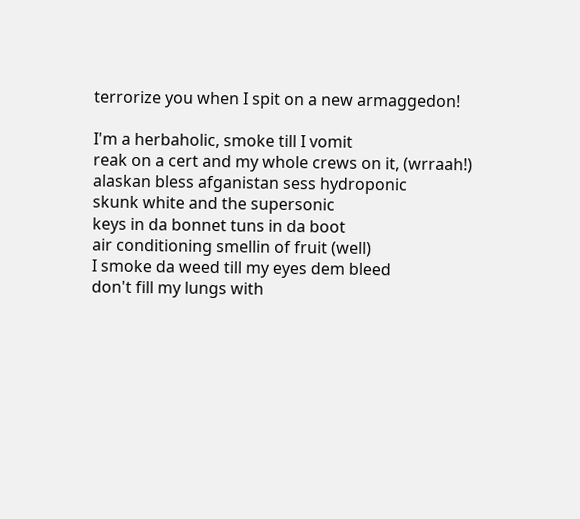terrorize you when I spit on a new armaggedon!

I'm a herbaholic, smoke till I vomit
reak on a cert and my whole crews on it, (wrraah!)
alaskan bless afganistan sess hydroponic
skunk white and the supersonic
keys in da bonnet tuns in da boot
air conditioning smellin of fruit (well)
I smoke da weed till my eyes dem bleed
don't fill my lungs with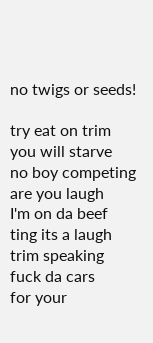no twigs or seeds!

try eat on trim you will starve
no boy competing are you laugh
I'm on da beef ting its a laugh
trim speaking fuck da cars
for your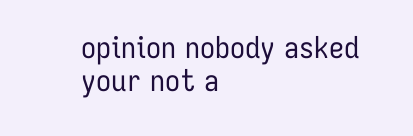opinion nobody asked
your not a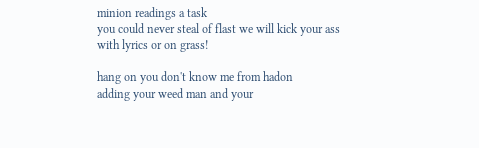minion readings a task
you could never steal of flast we will kick your ass
with lyrics or on grass!

hang on you don't know me from hadon
adding your weed man and your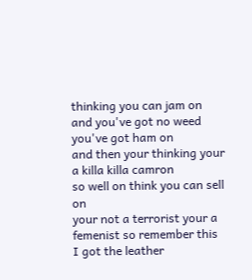thinking you can jam on
and you've got no weed you've got ham on
and then your thinking your a killa killa camron
so well on think you can sell on
your not a terrorist your a femenist so remember this
I got the leather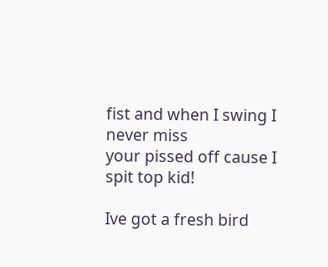fist and when I swing I never miss
your pissed off cause I spit top kid!

Ive got a fresh bird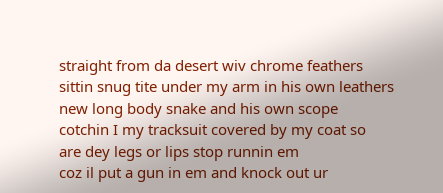straight from da desert wiv chrome feathers
sittin snug tite under my arm in his own leathers
new long body snake and his own scope
cotchin I my tracksuit covered by my coat so
are dey legs or lips stop runnin em
coz il put a gun in em and knock out ur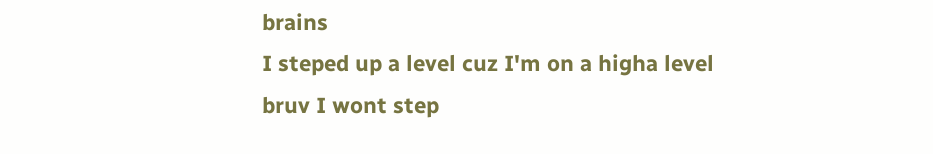brains
I steped up a level cuz I'm on a higha level
bruv I wont step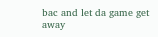bac and let da game get away